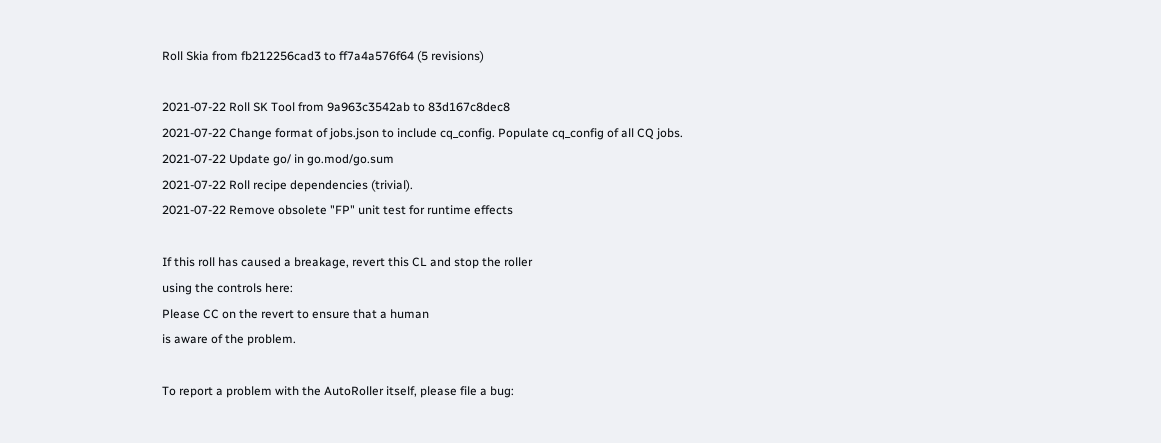Roll Skia from fb212256cad3 to ff7a4a576f64 (5 revisions)

2021-07-22 Roll SK Tool from 9a963c3542ab to 83d167c8dec8
2021-07-22 Change format of jobs.json to include cq_config. Populate cq_config of all CQ jobs.
2021-07-22 Update go/ in go.mod/go.sum
2021-07-22 Roll recipe dependencies (trivial).
2021-07-22 Remove obsolete "FP" unit test for runtime effects

If this roll has caused a breakage, revert this CL and stop the roller
using the controls here:
Please CC on the revert to ensure that a human
is aware of the problem.

To report a problem with the AutoRoller itself, please file a bug: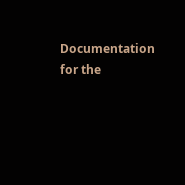Documentation for the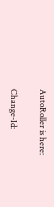AutoRoller is here:

Change-Id: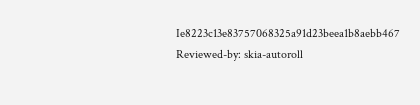Ie8223c13e83757068325a91d23beea1b8aebb467
Reviewed-by: skia-autoroll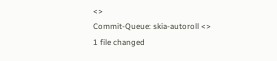<>
Commit-Queue: skia-autoroll <>
1 file changed